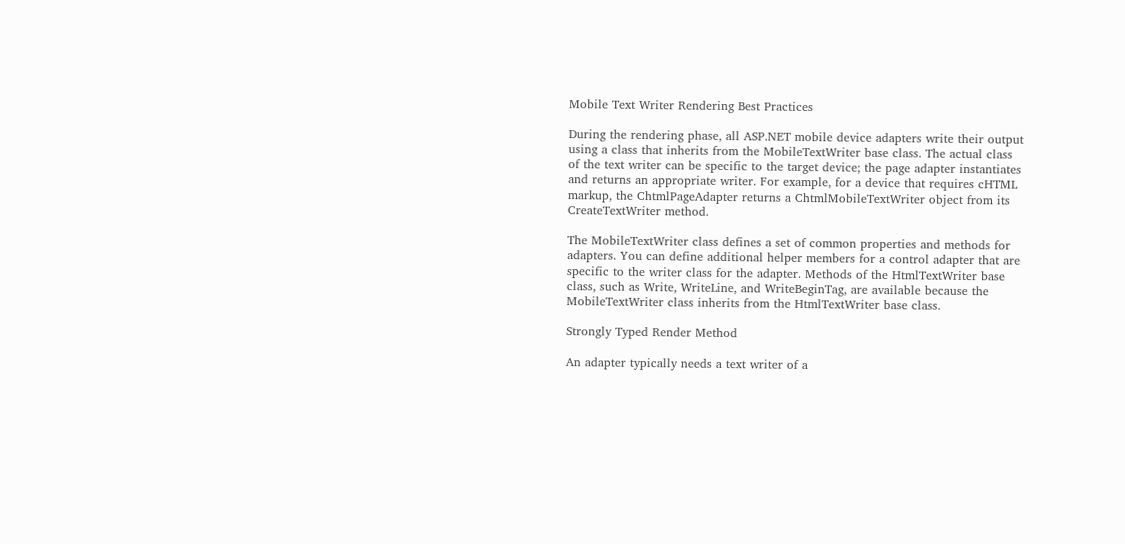Mobile Text Writer Rendering Best Practices

During the rendering phase, all ASP.NET mobile device adapters write their output using a class that inherits from the MobileTextWriter base class. The actual class of the text writer can be specific to the target device; the page adapter instantiates and returns an appropriate writer. For example, for a device that requires cHTML markup, the ChtmlPageAdapter returns a ChtmlMobileTextWriter object from its CreateTextWriter method.

The MobileTextWriter class defines a set of common properties and methods for adapters. You can define additional helper members for a control adapter that are specific to the writer class for the adapter. Methods of the HtmlTextWriter base class, such as Write, WriteLine, and WriteBeginTag, are available because the MobileTextWriter class inherits from the HtmlTextWriter base class.

Strongly Typed Render Method

An adapter typically needs a text writer of a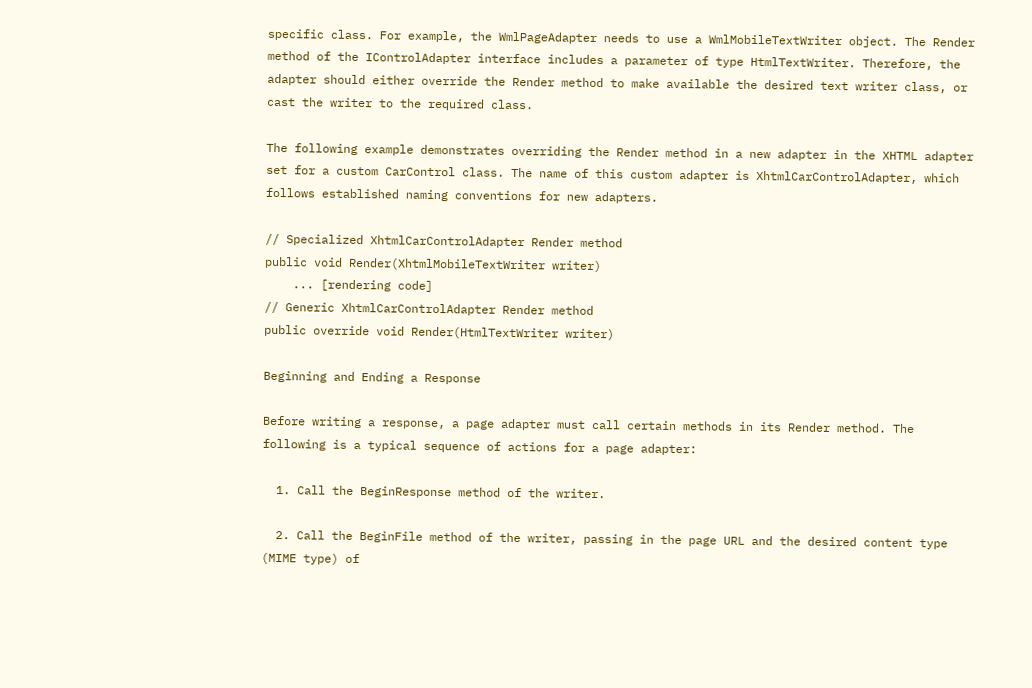specific class. For example, the WmlPageAdapter needs to use a WmlMobileTextWriter object. The Render method of the IControlAdapter interface includes a parameter of type HtmlTextWriter. Therefore, the adapter should either override the Render method to make available the desired text writer class, or cast the writer to the required class.

The following example demonstrates overriding the Render method in a new adapter in the XHTML adapter set for a custom CarControl class. The name of this custom adapter is XhtmlCarControlAdapter, which follows established naming conventions for new adapters.

// Specialized XhtmlCarControlAdapter Render method
public void Render(XhtmlMobileTextWriter writer)
    ... [rendering code]
// Generic XhtmlCarControlAdapter Render method
public override void Render(HtmlTextWriter writer)

Beginning and Ending a Response

Before writing a response, a page adapter must call certain methods in its Render method. The following is a typical sequence of actions for a page adapter:

  1. Call the BeginResponse method of the writer.

  2. Call the BeginFile method of the writer, passing in the page URL and the desired content type (MIME type) of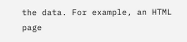the data. For example, an HTML page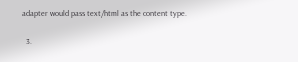adapter would pass text/html as the content type.

  3.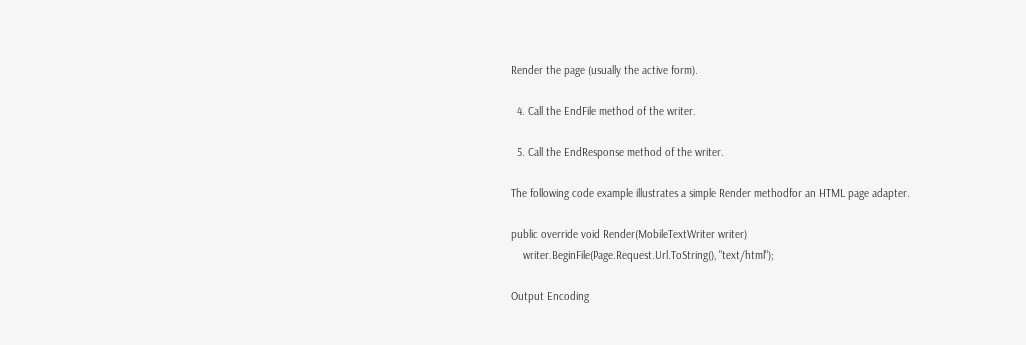Render the page (usually the active form).

  4. Call the EndFile method of the writer.

  5. Call the EndResponse method of the writer.

The following code example illustrates a simple Render methodfor an HTML page adapter.

public override void Render(MobileTextWriter writer)
    writer.BeginFile(Page.Request.Url.ToString(), "text/html");

Output Encoding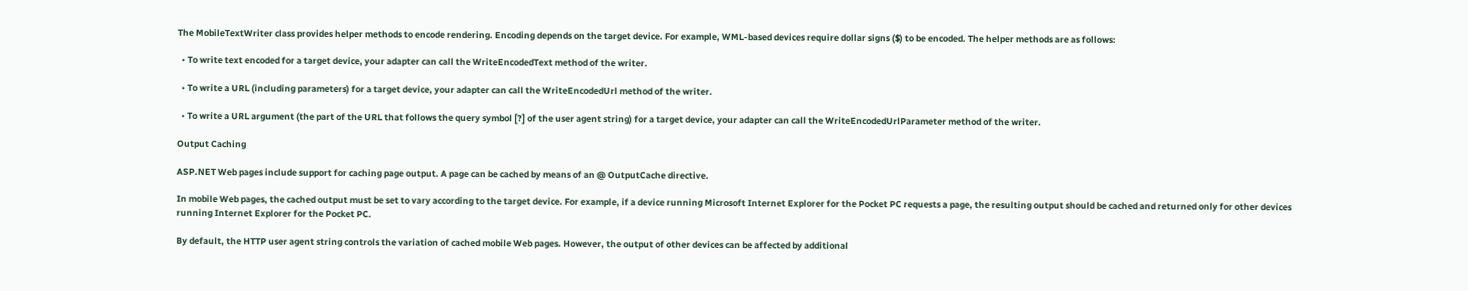The MobileTextWriter class provides helper methods to encode rendering. Encoding depends on the target device. For example, WML-based devices require dollar signs ($) to be encoded. The helper methods are as follows:

  • To write text encoded for a target device, your adapter can call the WriteEncodedText method of the writer.

  • To write a URL (including parameters) for a target device, your adapter can call the WriteEncodedUrl method of the writer.

  • To write a URL argument (the part of the URL that follows the query symbol [?] of the user agent string) for a target device, your adapter can call the WriteEncodedUrlParameter method of the writer.

Output Caching

ASP.NET Web pages include support for caching page output. A page can be cached by means of an @ OutputCache directive.

In mobile Web pages, the cached output must be set to vary according to the target device. For example, if a device running Microsoft Internet Explorer for the Pocket PC requests a page, the resulting output should be cached and returned only for other devices running Internet Explorer for the Pocket PC.

By default, the HTTP user agent string controls the variation of cached mobile Web pages. However, the output of other devices can be affected by additional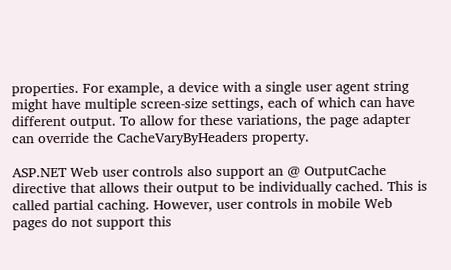properties. For example, a device with a single user agent string might have multiple screen-size settings, each of which can have different output. To allow for these variations, the page adapter can override the CacheVaryByHeaders property.

ASP.NET Web user controls also support an @ OutputCache directive that allows their output to be individually cached. This is called partial caching. However, user controls in mobile Web pages do not support this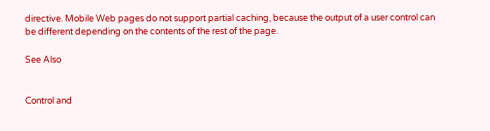directive. Mobile Web pages do not support partial caching, because the output of a user control can be different depending on the contents of the rest of the page.

See Also


Control and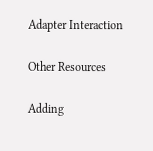Adapter Interaction

Other Resources

Adding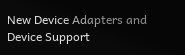New Device Adapters and Device Support